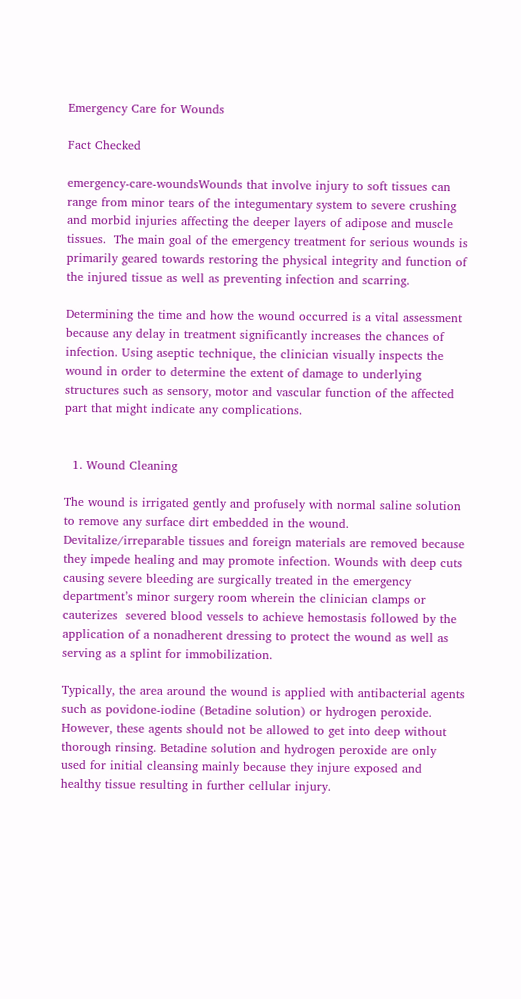Emergency Care for Wounds

Fact Checked

emergency-care-woundsWounds that involve injury to soft tissues can range from minor tears of the integumentary system to severe crushing and morbid injuries affecting the deeper layers of adipose and muscle tissues.  The main goal of the emergency treatment for serious wounds is primarily geared towards restoring the physical integrity and function of the injured tissue as well as preventing infection and scarring.

Determining the time and how the wound occurred is a vital assessment because any delay in treatment significantly increases the chances of infection. Using aseptic technique, the clinician visually inspects the wound in order to determine the extent of damage to underlying structures such as sensory, motor and vascular function of the affected part that might indicate any complications.


  1. Wound Cleaning

The wound is irrigated gently and profusely with normal saline solution to remove any surface dirt embedded in the wound. Devitalize/irreparable tissues and foreign materials are removed because they impede healing and may promote infection. Wounds with deep cuts causing severe bleeding are surgically treated in the emergency department’s minor surgery room wherein the clinician clamps or cauterizes  severed blood vessels to achieve hemostasis followed by the application of a nonadherent dressing to protect the wound as well as serving as a splint for immobilization.

Typically, the area around the wound is applied with antibacterial agents such as povidone-iodine (Betadine solution) or hydrogen peroxide. However, these agents should not be allowed to get into deep without thorough rinsing. Betadine solution and hydrogen peroxide are only used for initial cleansing mainly because they injure exposed and healthy tissue resulting in further cellular injury.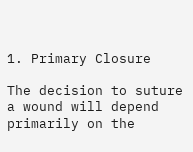1. Primary Closure

The decision to suture a wound will depend primarily on the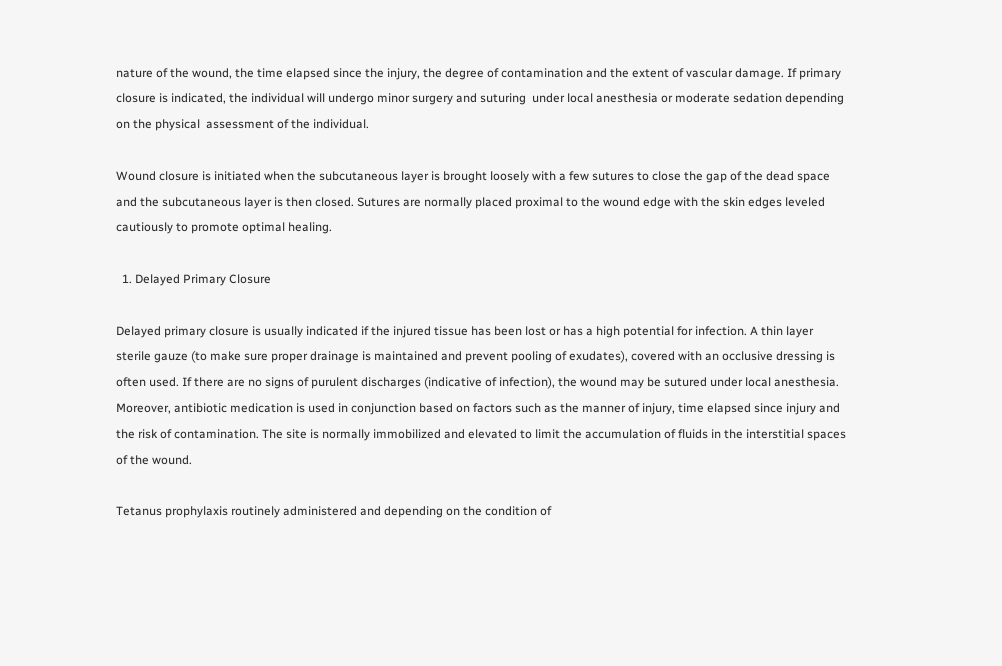nature of the wound, the time elapsed since the injury, the degree of contamination and the extent of vascular damage. If primary closure is indicated, the individual will undergo minor surgery and suturing  under local anesthesia or moderate sedation depending on the physical  assessment of the individual.

Wound closure is initiated when the subcutaneous layer is brought loosely with a few sutures to close the gap of the dead space and the subcutaneous layer is then closed. Sutures are normally placed proximal to the wound edge with the skin edges leveled cautiously to promote optimal healing.

  1. Delayed Primary Closure

Delayed primary closure is usually indicated if the injured tissue has been lost or has a high potential for infection. A thin layer sterile gauze (to make sure proper drainage is maintained and prevent pooling of exudates), covered with an occlusive dressing is often used. If there are no signs of purulent discharges (indicative of infection), the wound may be sutured under local anesthesia. Moreover, antibiotic medication is used in conjunction based on factors such as the manner of injury, time elapsed since injury and the risk of contamination. The site is normally immobilized and elevated to limit the accumulation of fluids in the interstitial spaces of the wound.

Tetanus prophylaxis routinely administered and depending on the condition of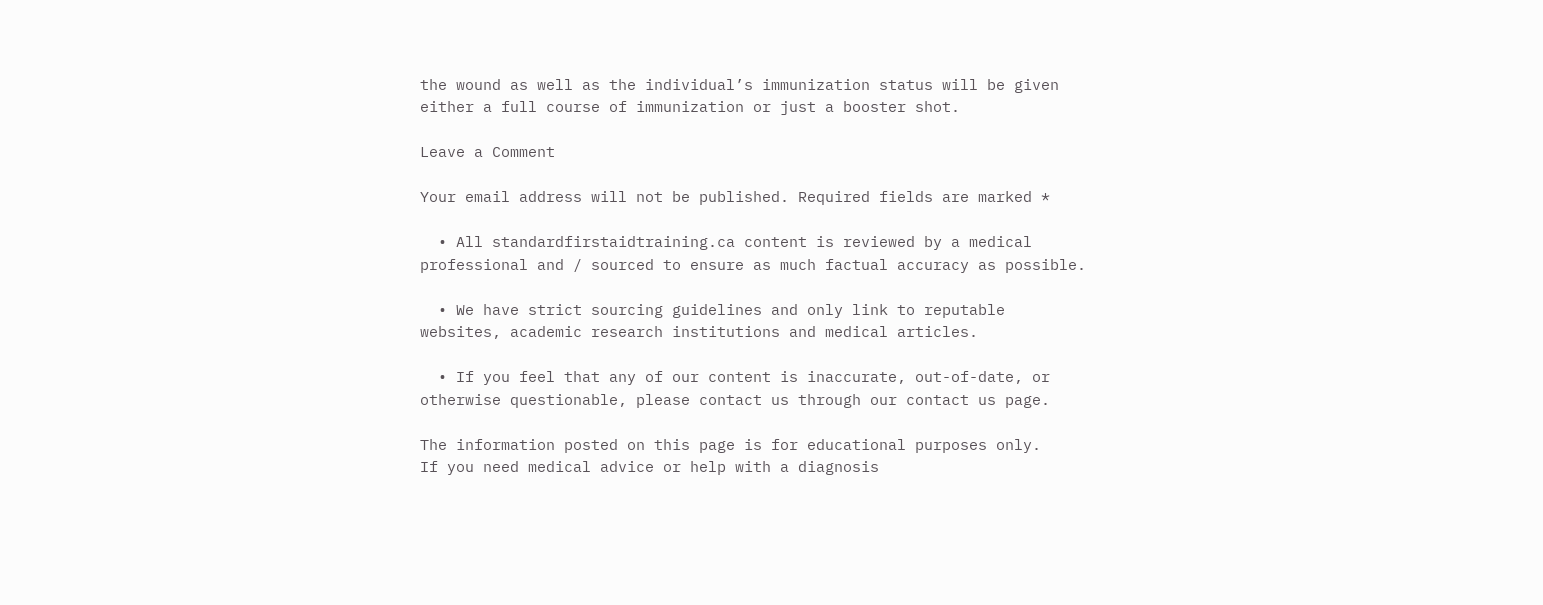the wound as well as the individual’s immunization status will be given either a full course of immunization or just a booster shot.

Leave a Comment

Your email address will not be published. Required fields are marked *

  • All standardfirstaidtraining.ca content is reviewed by a medical professional and / sourced to ensure as much factual accuracy as possible.

  • We have strict sourcing guidelines and only link to reputable websites, academic research institutions and medical articles.

  • If you feel that any of our content is inaccurate, out-of-date, or otherwise questionable, please contact us through our contact us page.

The information posted on this page is for educational purposes only.
If you need medical advice or help with a diagnosis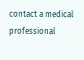contact a medical professional